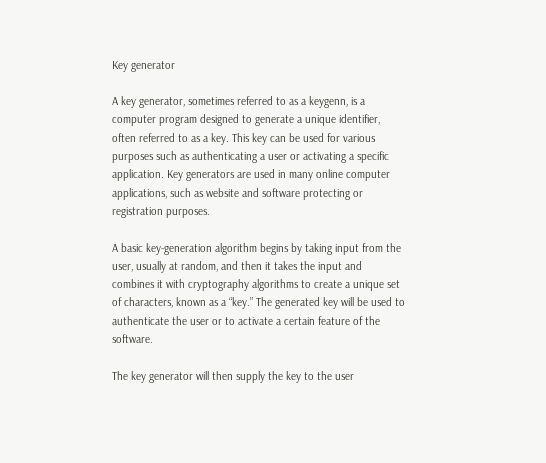Key generator

A key generator, sometimes referred to as a keygenn, is a computer program designed to generate a unique identifier, often referred to as a key. This key can be used for various purposes such as authenticating a user or activating a specific application. Key generators are used in many online computer applications, such as website and software protecting or registration purposes.

A basic key-generation algorithm begins by taking input from the user, usually at random, and then it takes the input and combines it with cryptography algorithms to create a unique set of characters, known as a “key.” The generated key will be used to authenticate the user or to activate a certain feature of the software.

The key generator will then supply the key to the user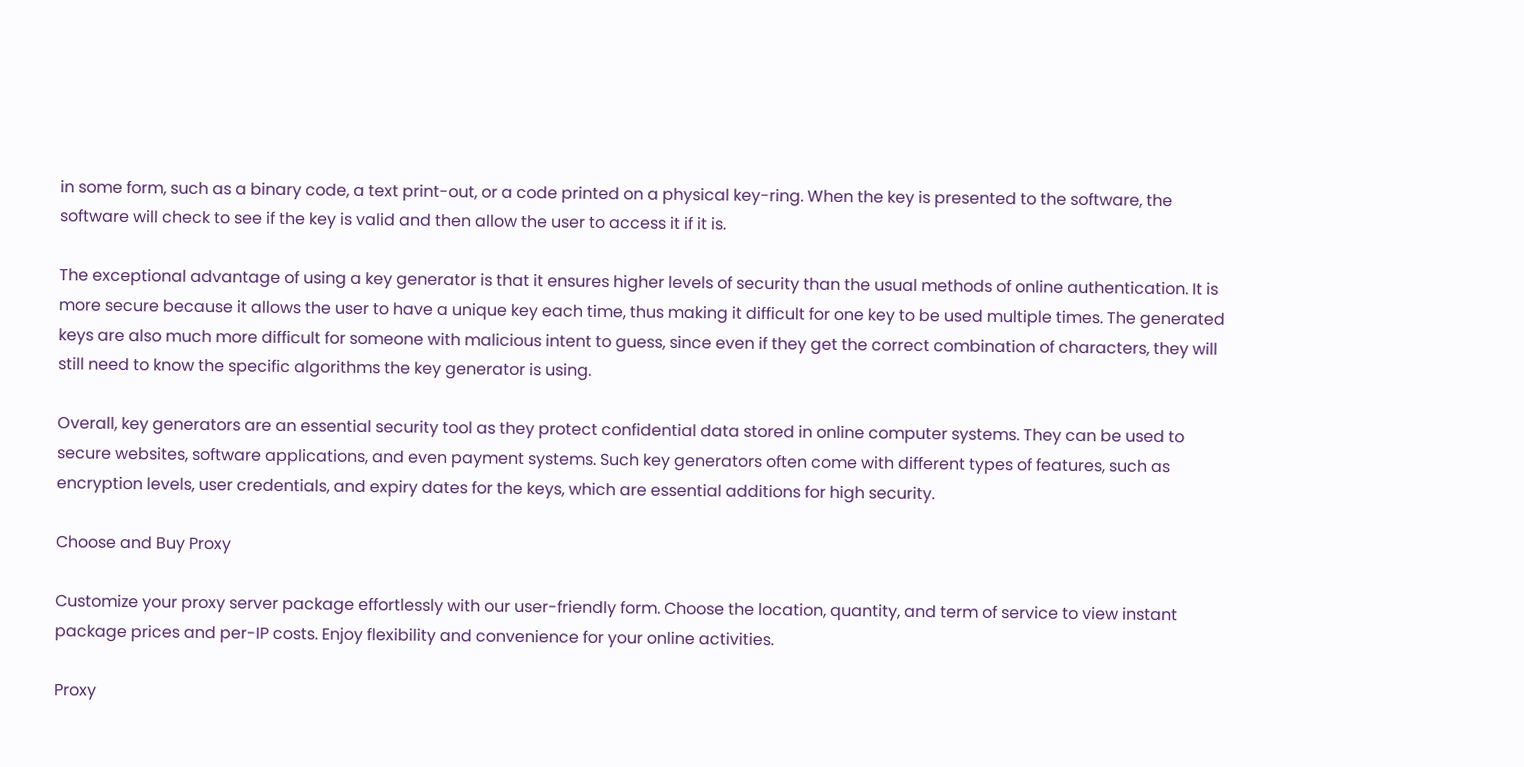in some form, such as a binary code, a text print-out, or a code printed on a physical key-ring. When the key is presented to the software, the software will check to see if the key is valid and then allow the user to access it if it is.

The exceptional advantage of using a key generator is that it ensures higher levels of security than the usual methods of online authentication. It is more secure because it allows the user to have a unique key each time, thus making it difficult for one key to be used multiple times. The generated keys are also much more difficult for someone with malicious intent to guess, since even if they get the correct combination of characters, they will still need to know the specific algorithms the key generator is using.

Overall, key generators are an essential security tool as they protect confidential data stored in online computer systems. They can be used to secure websites, software applications, and even payment systems. Such key generators often come with different types of features, such as encryption levels, user credentials, and expiry dates for the keys, which are essential additions for high security.

Choose and Buy Proxy

Customize your proxy server package effortlessly with our user-friendly form. Choose the location, quantity, and term of service to view instant package prices and per-IP costs. Enjoy flexibility and convenience for your online activities.

Proxy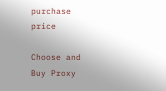purchase price

Choose and Buy Proxy